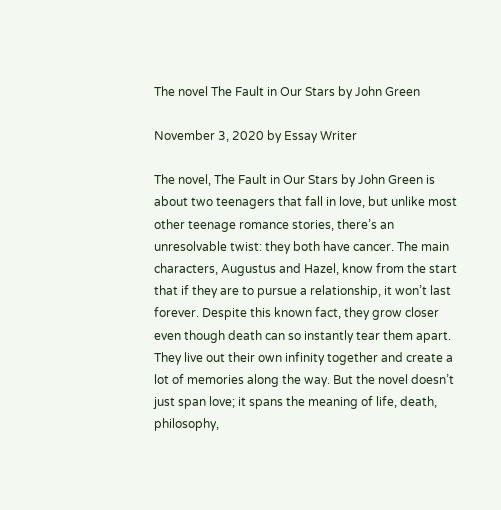The novel The Fault in Our Stars by John Green

November 3, 2020 by Essay Writer

The novel, The Fault in Our Stars by John Green is about two teenagers that fall in love, but unlike most other teenage romance stories, there’s an unresolvable twist: they both have cancer. The main characters, Augustus and Hazel, know from the start that if they are to pursue a relationship, it won’t last forever. Despite this known fact, they grow closer even though death can so instantly tear them apart. They live out their own infinity together and create a lot of memories along the way. But the novel doesn’t just span love; it spans the meaning of life, death, philosophy,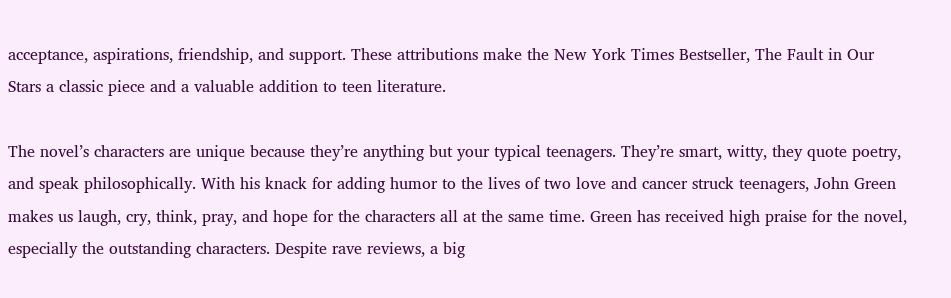acceptance, aspirations, friendship, and support. These attributions make the New York Times Bestseller, The Fault in Our Stars a classic piece and a valuable addition to teen literature.

The novel’s characters are unique because they’re anything but your typical teenagers. They’re smart, witty, they quote poetry, and speak philosophically. With his knack for adding humor to the lives of two love and cancer struck teenagers, John Green makes us laugh, cry, think, pray, and hope for the characters all at the same time. Green has received high praise for the novel, especially the outstanding characters. Despite rave reviews, a big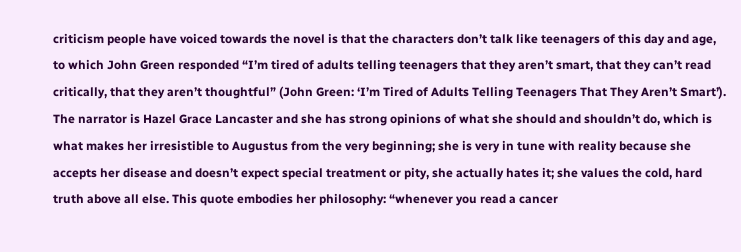criticism people have voiced towards the novel is that the characters don’t talk like teenagers of this day and age, to which John Green responded “I’m tired of adults telling teenagers that they aren’t smart, that they can’t read critically, that they aren’t thoughtful” (John Green: ‘I’m Tired of Adults Telling Teenagers That They Aren’t Smart’). The narrator is Hazel Grace Lancaster and she has strong opinions of what she should and shouldn’t do, which is what makes her irresistible to Augustus from the very beginning; she is very in tune with reality because she accepts her disease and doesn’t expect special treatment or pity, she actually hates it; she values the cold, hard truth above all else. This quote embodies her philosophy: “whenever you read a cancer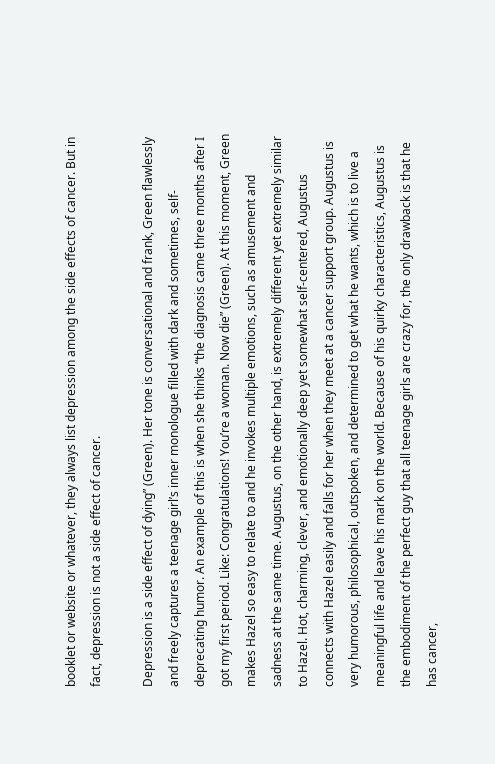booklet or website or whatever, they always list depression among the side effects of cancer. But in fact, depression is not a side effect of cancer.

Depression is a side effect of dying” (Green). Her tone is conversational and frank, Green flawlessly and freely captures a teenage girl’s inner monologue filled with dark and sometimes, self-deprecating humor. An example of this is when she thinks “the diagnosis came three months after I got my first period. Like: Congratulations! You’re a woman. Now die” (Green). At this moment, Green makes Hazel so easy to relate to and he invokes multiple emotions, such as amusement and sadness at the same time. Augustus, on the other hand, is extremely different yet extremely similar to Hazel. Hot, charming, clever, and emotionally deep yet somewhat self-centered, Augustus connects with Hazel easily and falls for her when they meet at a cancer support group. Augustus is very humorous, philosophical, outspoken, and determined to get what he wants, which is to live a meaningful life and leave his mark on the world. Because of his quirky characteristics, Augustus is the embodiment of the perfect guy that all teenage girls are crazy for, the only drawback is that he has cancer,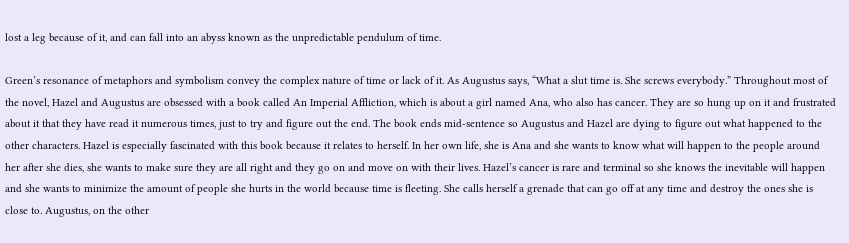lost a leg because of it, and can fall into an abyss known as the unpredictable pendulum of time.

Green’s resonance of metaphors and symbolism convey the complex nature of time or lack of it. As Augustus says, “What a slut time is. She screws everybody.” Throughout most of the novel, Hazel and Augustus are obsessed with a book called An Imperial Affliction, which is about a girl named Ana, who also has cancer. They are so hung up on it and frustrated about it that they have read it numerous times, just to try and figure out the end. The book ends mid-sentence so Augustus and Hazel are dying to figure out what happened to the other characters. Hazel is especially fascinated with this book because it relates to herself. In her own life, she is Ana and she wants to know what will happen to the people around her after she dies, she wants to make sure they are all right and they go on and move on with their lives. Hazel’s cancer is rare and terminal so she knows the inevitable will happen and she wants to minimize the amount of people she hurts in the world because time is fleeting. She calls herself a grenade that can go off at any time and destroy the ones she is close to. Augustus, on the other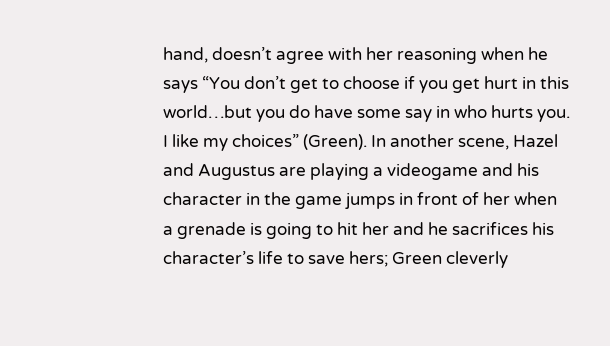hand, doesn’t agree with her reasoning when he says “You don’t get to choose if you get hurt in this world…but you do have some say in who hurts you. I like my choices” (Green). In another scene, Hazel and Augustus are playing a videogame and his character in the game jumps in front of her when a grenade is going to hit her and he sacrifices his character’s life to save hers; Green cleverly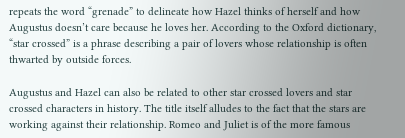repeats the word “grenade” to delineate how Hazel thinks of herself and how Augustus doesn’t care because he loves her. According to the Oxford dictionary, “star crossed” is a phrase describing a pair of lovers whose relationship is often thwarted by outside forces.

Augustus and Hazel can also be related to other star crossed lovers and star crossed characters in history. The title itself alludes to the fact that the stars are working against their relationship. Romeo and Juliet is of the more famous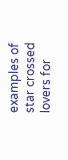examples of star crossed lovers for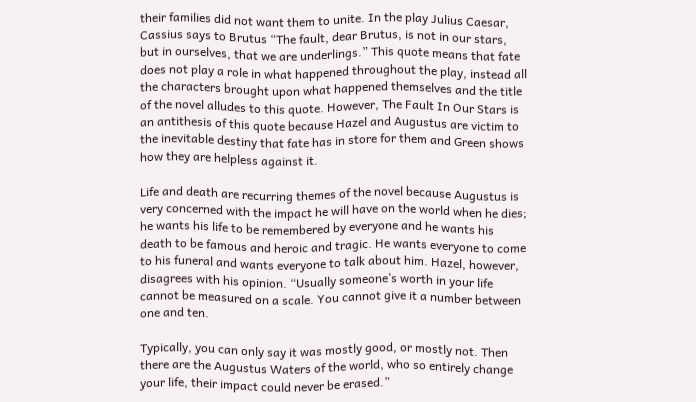their families did not want them to unite. In the play Julius Caesar, Cassius says to Brutus “The fault, dear Brutus, is not in our stars, but in ourselves, that we are underlings.” This quote means that fate does not play a role in what happened throughout the play, instead all the characters brought upon what happened themselves and the title of the novel alludes to this quote. However, The Fault In Our Stars is an antithesis of this quote because Hazel and Augustus are victim to the inevitable destiny that fate has in store for them and Green shows how they are helpless against it.

Life and death are recurring themes of the novel because Augustus is very concerned with the impact he will have on the world when he dies; he wants his life to be remembered by everyone and he wants his death to be famous and heroic and tragic. He wants everyone to come to his funeral and wants everyone to talk about him. Hazel, however, disagrees with his opinion. “Usually someone’s worth in your life cannot be measured on a scale. You cannot give it a number between one and ten.

Typically, you can only say it was mostly good, or mostly not. Then there are the Augustus Waters of the world, who so entirely change your life, their impact could never be erased.”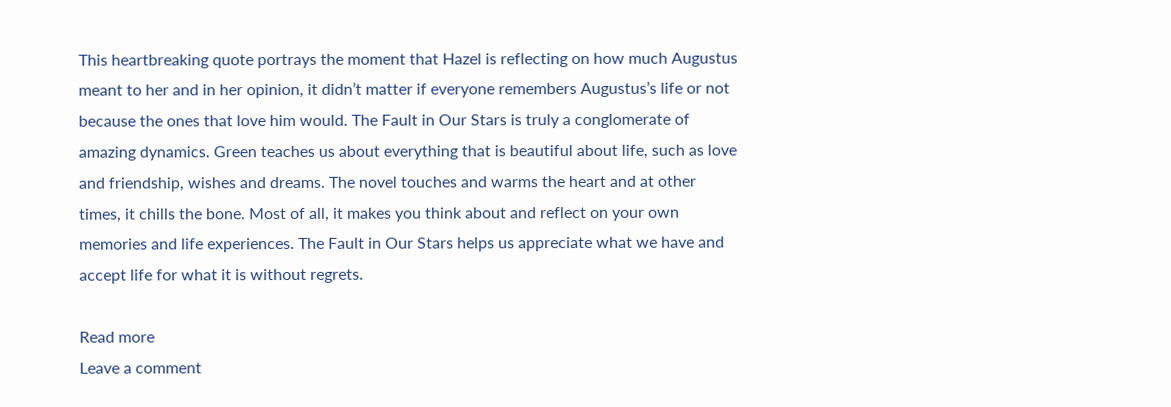This heartbreaking quote portrays the moment that Hazel is reflecting on how much Augustus meant to her and in her opinion, it didn’t matter if everyone remembers Augustus’s life or not because the ones that love him would. The Fault in Our Stars is truly a conglomerate of amazing dynamics. Green teaches us about everything that is beautiful about life, such as love and friendship, wishes and dreams. The novel touches and warms the heart and at other times, it chills the bone. Most of all, it makes you think about and reflect on your own memories and life experiences. The Fault in Our Stars helps us appreciate what we have and accept life for what it is without regrets.

Read more
Leave a comment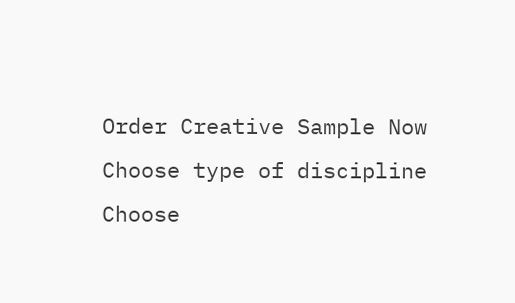Order Creative Sample Now
Choose type of discipline
Choose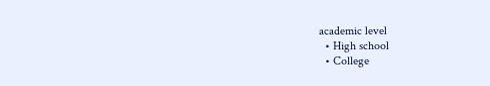academic level
  • High school
  • College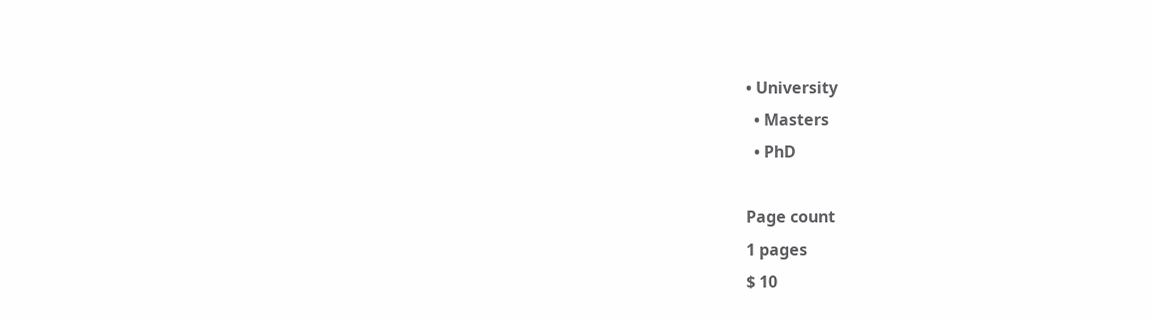• University
  • Masters
  • PhD

Page count
1 pages
$ 10